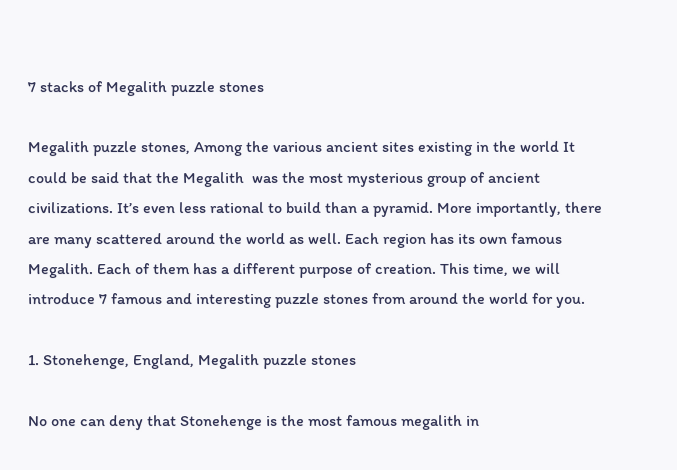7 stacks of Megalith puzzle stones

Megalith puzzle stones, Among the various ancient sites existing in the world It could be said that the Megalith  was the most mysterious group of ancient civilizations. It’s even less rational to build than a pyramid. More importantly, there are many scattered around the world as well. Each region has its own famous Megalith. Each of them has a different purpose of creation. This time, we will introduce 7 famous and interesting puzzle stones from around the world for you.

1. Stonehenge, England, Megalith puzzle stones

No one can deny that Stonehenge is the most famous megalith in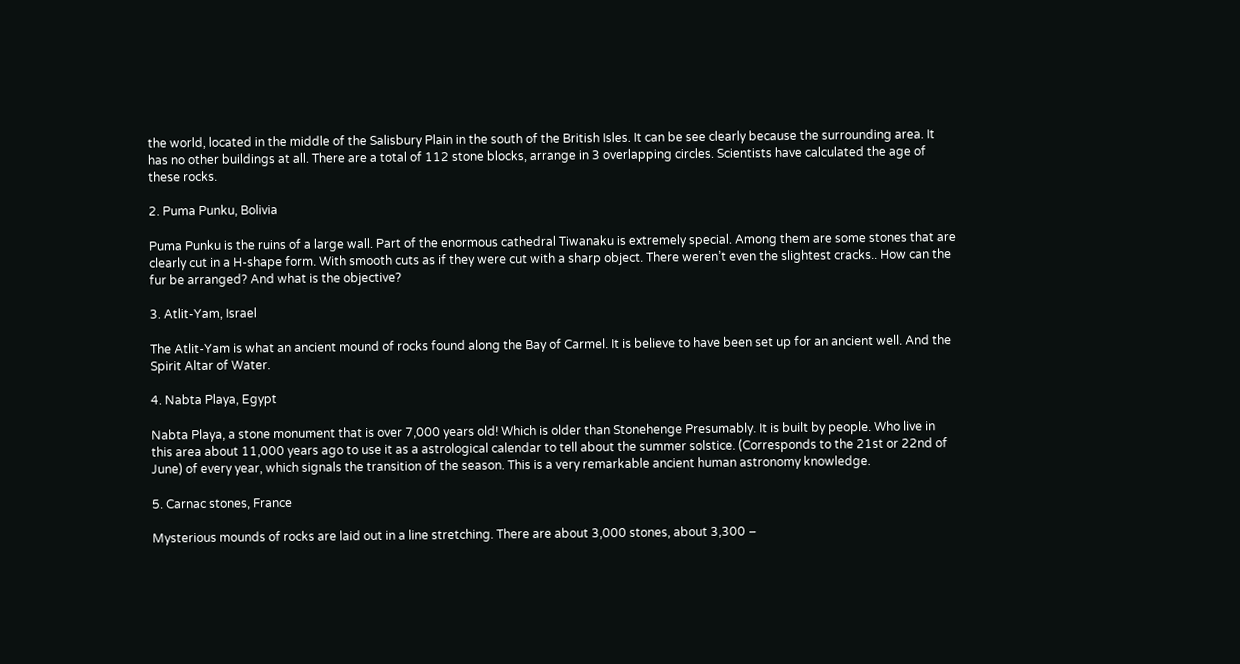the world, located in the middle of the Salisbury Plain in the south of the British Isles. It can be see clearly because the surrounding area. It has no other buildings at all. There are a total of 112 stone blocks, arrange in 3 overlapping circles. Scientists have calculated the age of these rocks.

2. Puma Punku, Bolivia

Puma Punku is the ruins of a large wall. Part of the enormous cathedral Tiwanaku is extremely special. Among them are some stones that are clearly cut in a H-shape form. With smooth cuts as if they were cut with a sharp object. There weren’t even the slightest cracks.. How can the fur be arranged? And what is the objective?

3. Atlit-Yam, Israel

The Atlit-Yam is what an ancient mound of rocks found along the Bay of Carmel. It is believe to have been set up for an ancient well. And the Spirit Altar of Water.

4. Nabta Playa, Egypt

Nabta Playa, a stone monument that is over 7,000 years old! Which is older than Stonehenge Presumably. It is built by people. Who live in this area about 11,000 years ago to use it as a astrological calendar to tell about the summer solstice. (Corresponds to the 21st or 22nd of June) of every year, which signals the transition of the season. This is a very remarkable ancient human astronomy knowledge.

5. Carnac stones, France

Mysterious mounds of rocks are laid out in a line stretching. There are about 3,000 stones, about 3,300 –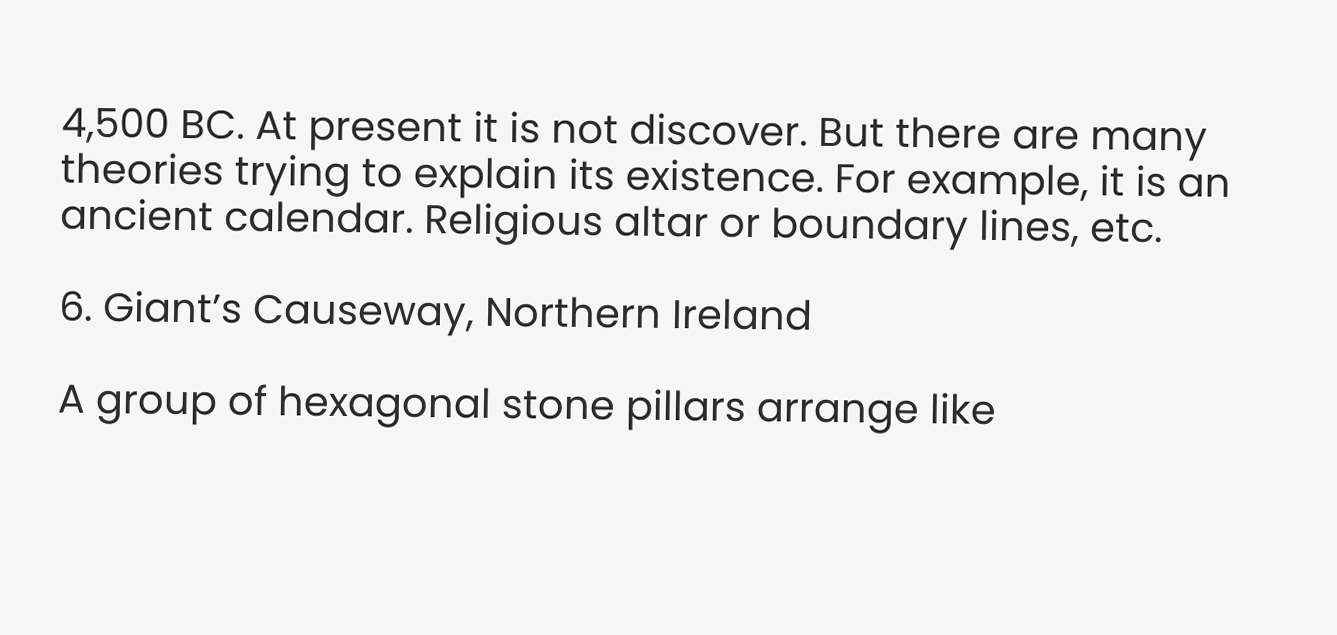4,500 BC. At present it is not discover. But there are many theories trying to explain its existence. For example, it is an ancient calendar. Religious altar or boundary lines, etc.

6. Giant’s Causeway, Northern Ireland

A group of hexagonal stone pillars arrange like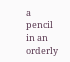a pencil in an orderly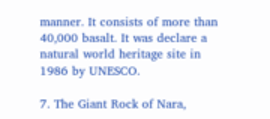manner. It consists of more than 40,000 basalt. It was declare a natural world heritage site in 1986 by UNESCO.

7. The Giant Rock of Nara,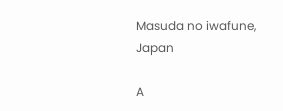Masuda no iwafune, Japan

A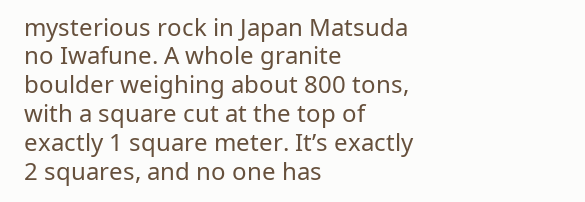mysterious rock in Japan Matsuda no Iwafune. A whole granite boulder weighing about 800 tons, with a square cut at the top of exactly 1 square meter. It’s exactly 2 squares, and no one has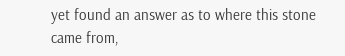yet found an answer as to where this stone came from,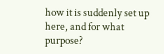how it is suddenly set up here, and for what purpose?